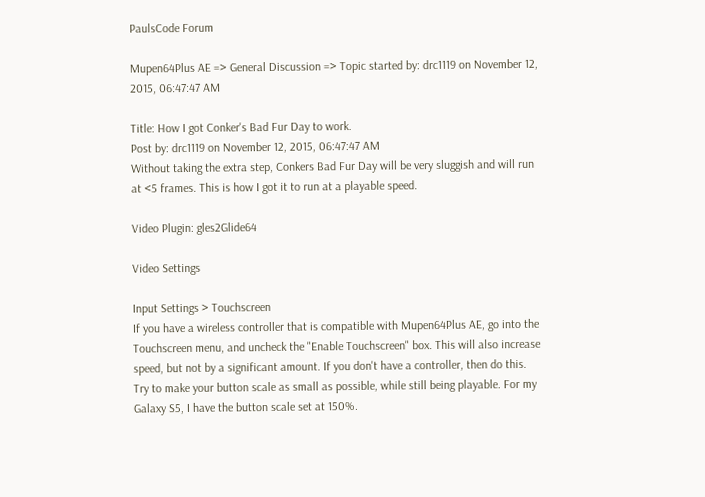PaulsCode Forum

Mupen64Plus AE => General Discussion => Topic started by: drc1119 on November 12, 2015, 06:47:47 AM

Title: How I got Conker's Bad Fur Day to work.
Post by: drc1119 on November 12, 2015, 06:47:47 AM
Without taking the extra step, Conkers Bad Fur Day will be very sluggish and will run at <5 frames. This is how I got it to run at a playable speed.

Video Plugin: gles2Glide64

Video Settings

Input Settings > Touchscreen
If you have a wireless controller that is compatible with Mupen64Plus AE, go into the Touchscreen menu, and uncheck the "Enable Touchscreen" box. This will also increase speed, but not by a significant amount. If you don't have a controller, then do this.
Try to make your button scale as small as possible, while still being playable. For my Galaxy S5, I have the button scale set at 150%.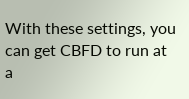With these settings, you can get CBFD to run at a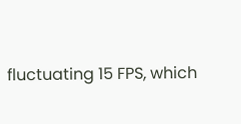fluctuating 15 FPS, which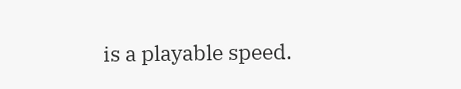is a playable speed.